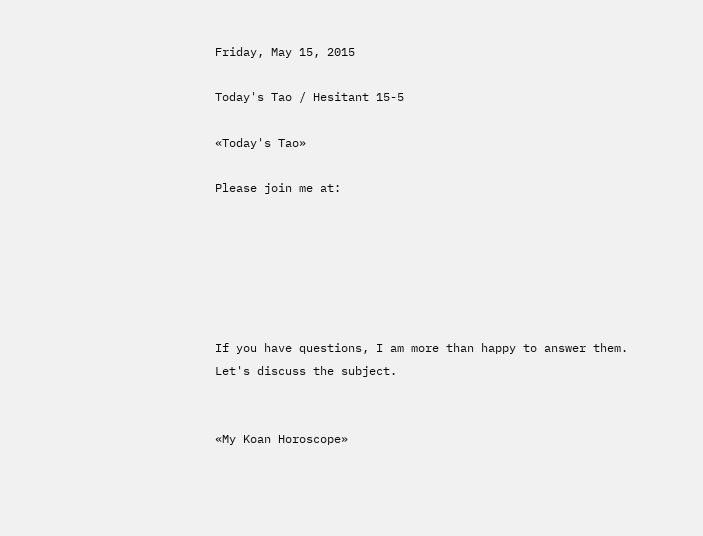Friday, May 15, 2015

Today's Tao / Hesitant 15-5

«Today's Tao»

Please join me at:






If you have questions, I am more than happy to answer them.
Let's discuss the subject.


«My Koan Horoscope»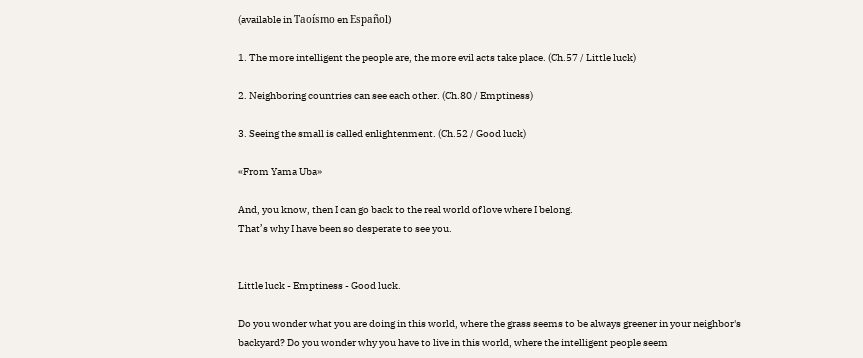(available in Taoísmo en Español)

1. The more intelligent the people are, the more evil acts take place. (Ch.57 / Little luck)

2. Neighboring countries can see each other. (Ch.80 / Emptiness)

3. Seeing the small is called enlightenment. (Ch.52 / Good luck)

«From Yama Uba»

And, you know, then I can go back to the real world of love where I belong.
That’s why I have been so desperate to see you.


Little luck - Emptiness - Good luck.

Do you wonder what you are doing in this world, where the grass seems to be always greener in your neighbor's backyard? Do you wonder why you have to live in this world, where the intelligent people seem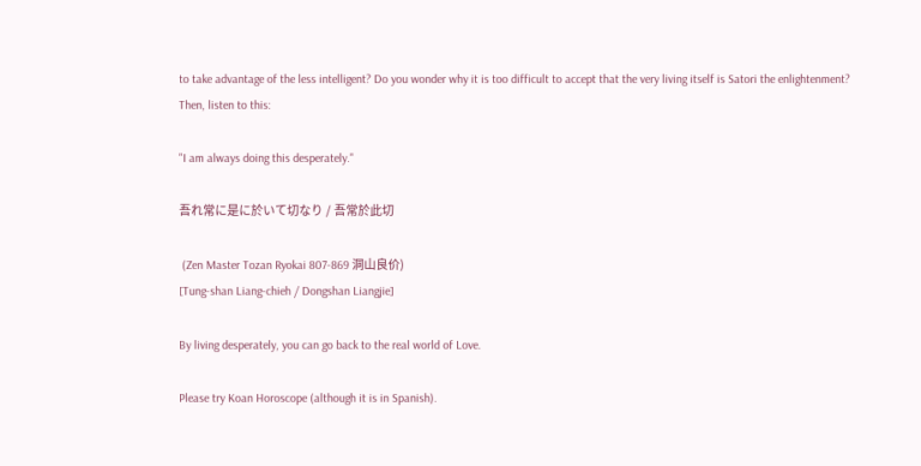to take advantage of the less intelligent? Do you wonder why it is too difficult to accept that the very living itself is Satori the enlightenment?
Then, listen to this:

"I am always doing this desperately."

吾れ常に是に於いて切なり / 吾常於此切

 (Zen Master Tozan Ryokai 807-869 洞山良价)
[Tung-shan Liang-chieh / Dongshan Liangjie]

By living desperately, you can go back to the real world of Love.

Please try Koan Horoscope (although it is in Spanish).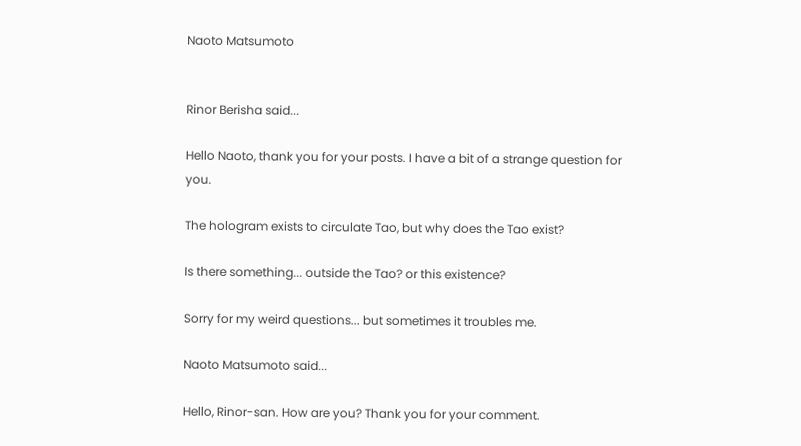Naoto Matsumoto


Rinor Berisha said...

Hello Naoto, thank you for your posts. I have a bit of a strange question for you.

The hologram exists to circulate Tao, but why does the Tao exist?

Is there something... outside the Tao? or this existence?

Sorry for my weird questions... but sometimes it troubles me.

Naoto Matsumoto said...

Hello, Rinor-san. How are you? Thank you for your comment.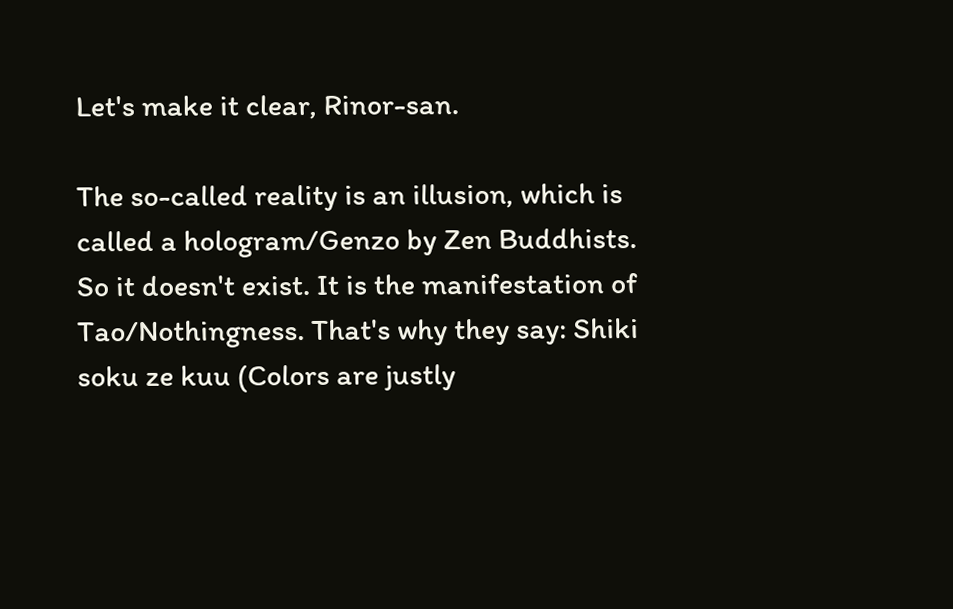Let's make it clear, Rinor-san.

The so-called reality is an illusion, which is called a hologram/Genzo by Zen Buddhists. So it doesn't exist. It is the manifestation of Tao/Nothingness. That's why they say: Shiki soku ze kuu (Colors are justly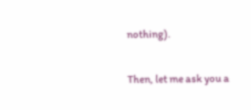nothing).

Then, let me ask you a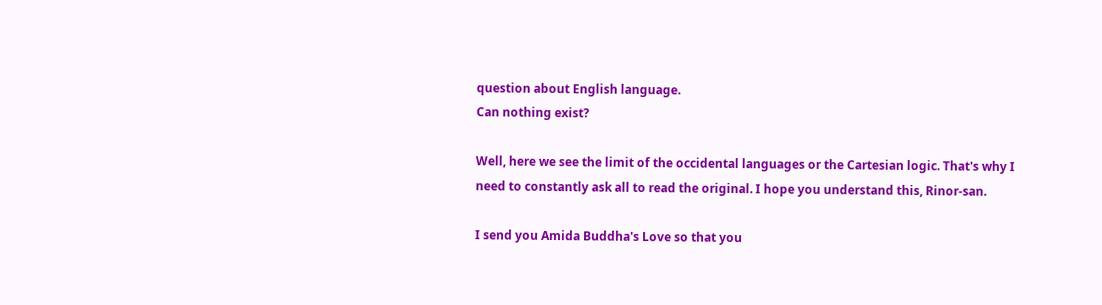question about English language.
Can nothing exist?

Well, here we see the limit of the occidental languages or the Cartesian logic. That's why I need to constantly ask all to read the original. I hope you understand this, Rinor-san.

I send you Amida Buddha's Love so that you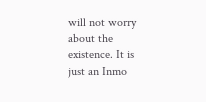will not worry about the existence. It is just an Inmo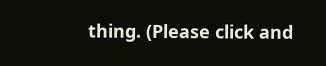thing. (Please click and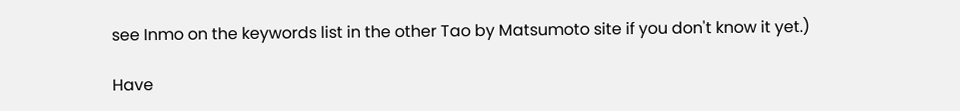see Inmo on the keywords list in the other Tao by Matsumoto site if you don't know it yet.)

Have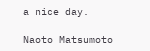a nice day.

Naoto Matsumoto